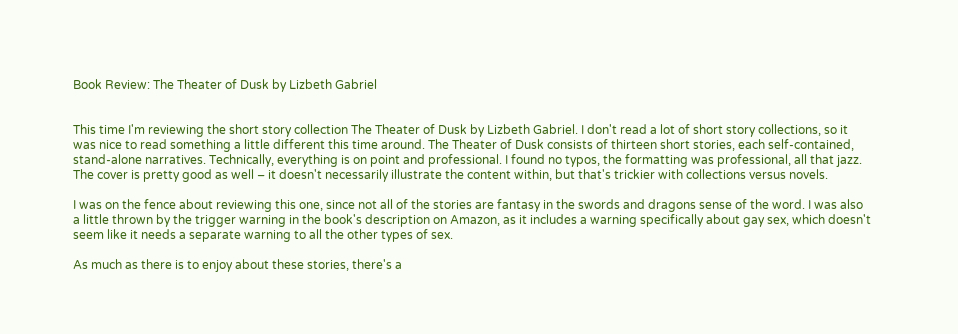Book Review: The Theater of Dusk by Lizbeth Gabriel


This time I'm reviewing the short story collection The Theater of Dusk by Lizbeth Gabriel. I don't read a lot of short story collections, so it was nice to read something a little different this time around. The Theater of Dusk consists of thirteen short stories, each self-contained, stand-alone narratives. Technically, everything is on point and professional. I found no typos, the formatting was professional, all that jazz. The cover is pretty good as well – it doesn't necessarily illustrate the content within, but that's trickier with collections versus novels.

I was on the fence about reviewing this one, since not all of the stories are fantasy in the swords and dragons sense of the word. I was also a little thrown by the trigger warning in the book's description on Amazon, as it includes a warning specifically about gay sex, which doesn't seem like it needs a separate warning to all the other types of sex.

As much as there is to enjoy about these stories, there's a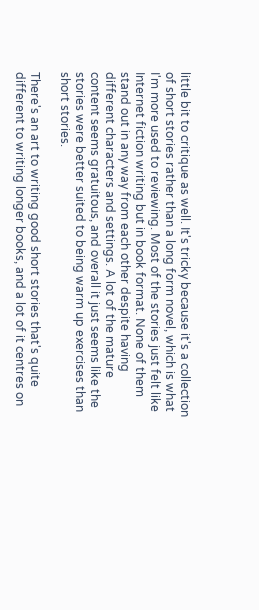little bit to critique as well. It's tricky because it's a collection of short stories rather than a long form novel, which is what I'm more used to reviewing. Most of the stories just felt like Internet fiction writing but in book format. None of them stand out in any way from each other despite having different characters and settings. A lot of the mature content seems gratuitous, and overall it just seems like the stories were better suited to being warm up exercises than short stories.

There's an art to writing good short stories that's quite different to writing longer books, and a lot of it centres on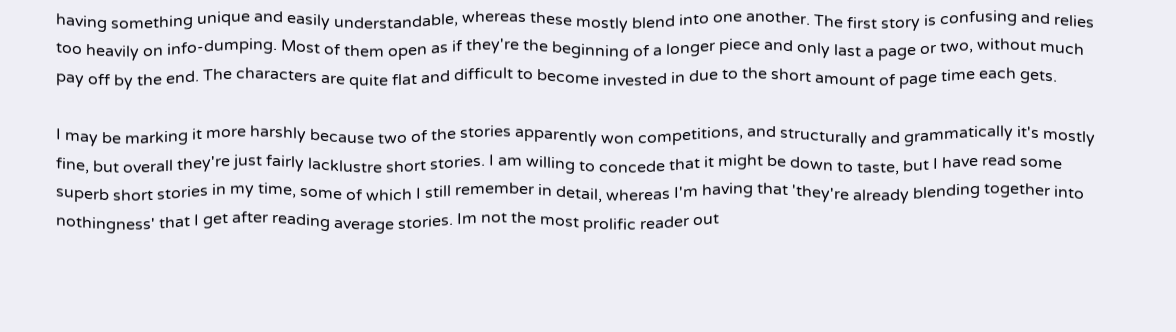having something unique and easily understandable, whereas these mostly blend into one another. The first story is confusing and relies too heavily on info-dumping. Most of them open as if they're the beginning of a longer piece and only last a page or two, without much pay off by the end. The characters are quite flat and difficult to become invested in due to the short amount of page time each gets.

I may be marking it more harshly because two of the stories apparently won competitions, and structurally and grammatically it's mostly fine, but overall they're just fairly lacklustre short stories. I am willing to concede that it might be down to taste, but I have read some superb short stories in my time, some of which I still remember in detail, whereas I'm having that 'they're already blending together into nothingness' that I get after reading average stories. Im not the most prolific reader out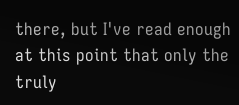there, but I've read enough at this point that only the truly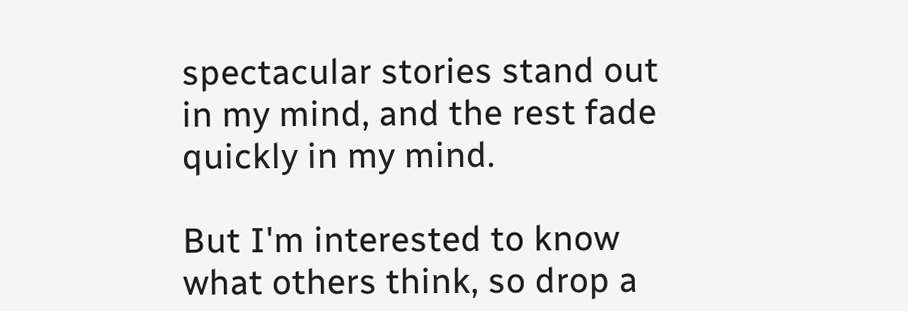spectacular stories stand out in my mind, and the rest fade quickly in my mind.

But I'm interested to know what others think, so drop a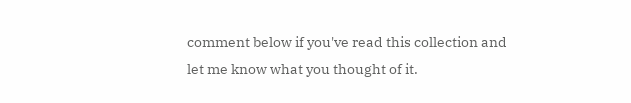comment below if you've read this collection and let me know what you thought of it.